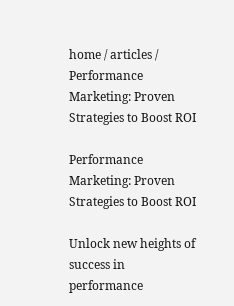home / articles / Performance Marketing: Proven Strategies to Boost ROI

Performance Marketing: Proven Strategies to Boost ROI

Unlock new heights of success in performance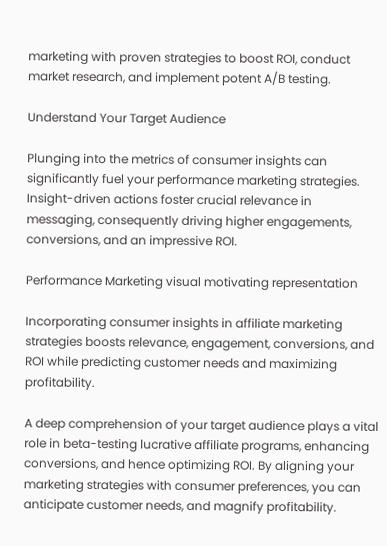marketing with proven strategies to boost ROI, conduct market research, and implement potent A/B testing.

Understand Your Target Audience

Plunging into the metrics of consumer insights can significantly fuel your performance marketing strategies. Insight-driven actions foster crucial relevance in messaging, consequently driving higher engagements, conversions, and an impressive ROI.

Performance Marketing visual motivating representation

Incorporating consumer insights in affiliate marketing strategies boosts relevance, engagement, conversions, and ROI while predicting customer needs and maximizing profitability.

A deep comprehension of your target audience plays a vital role in beta-testing lucrative affiliate programs, enhancing conversions, and hence optimizing ROI. By aligning your marketing strategies with consumer preferences, you can anticipate customer needs, and magnify profitability.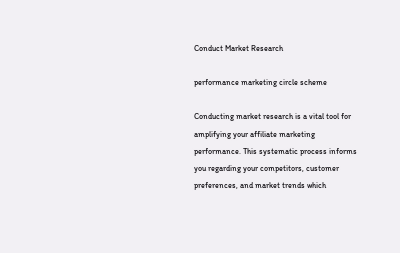Conduct Market Research

performance marketing circle scheme

Conducting market research is a vital tool for amplifying your affiliate marketing performance. This systematic process informs you regarding your competitors, customer preferences, and market trends which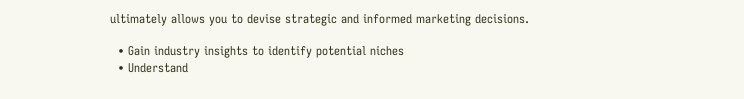ultimately allows you to devise strategic and informed marketing decisions.

  • Gain industry insights to identify potential niches
  • Understand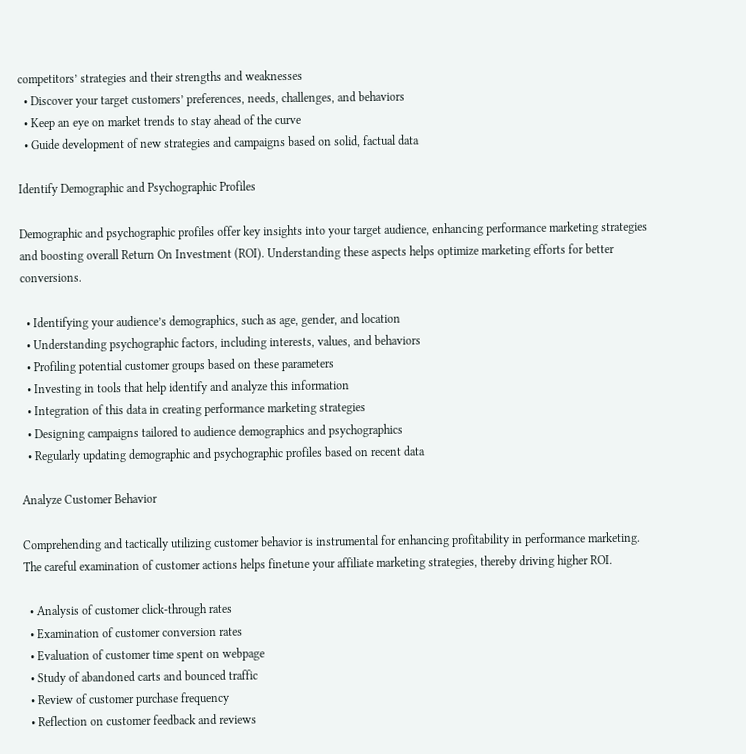competitors’ strategies and their strengths and weaknesses
  • Discover your target customers’ preferences, needs, challenges, and behaviors
  • Keep an eye on market trends to stay ahead of the curve
  • Guide development of new strategies and campaigns based on solid, factual data

Identify Demographic and Psychographic Profiles

Demographic and psychographic profiles offer key insights into your target audience, enhancing performance marketing strategies and boosting overall Return On Investment (ROI). Understanding these aspects helps optimize marketing efforts for better conversions.

  • Identifying your audience’s demographics, such as age, gender, and location
  • Understanding psychographic factors, including interests, values, and behaviors
  • Profiling potential customer groups based on these parameters
  • Investing in tools that help identify and analyze this information
  • Integration of this data in creating performance marketing strategies
  • Designing campaigns tailored to audience demographics and psychographics
  • Regularly updating demographic and psychographic profiles based on recent data

Analyze Customer Behavior

Comprehending and tactically utilizing customer behavior is instrumental for enhancing profitability in performance marketing. The careful examination of customer actions helps finetune your affiliate marketing strategies, thereby driving higher ROI.

  • Analysis of customer click-through rates
  • Examination of customer conversion rates
  • Evaluation of customer time spent on webpage
  • Study of abandoned carts and bounced traffic
  • Review of customer purchase frequency
  • Reflection on customer feedback and reviews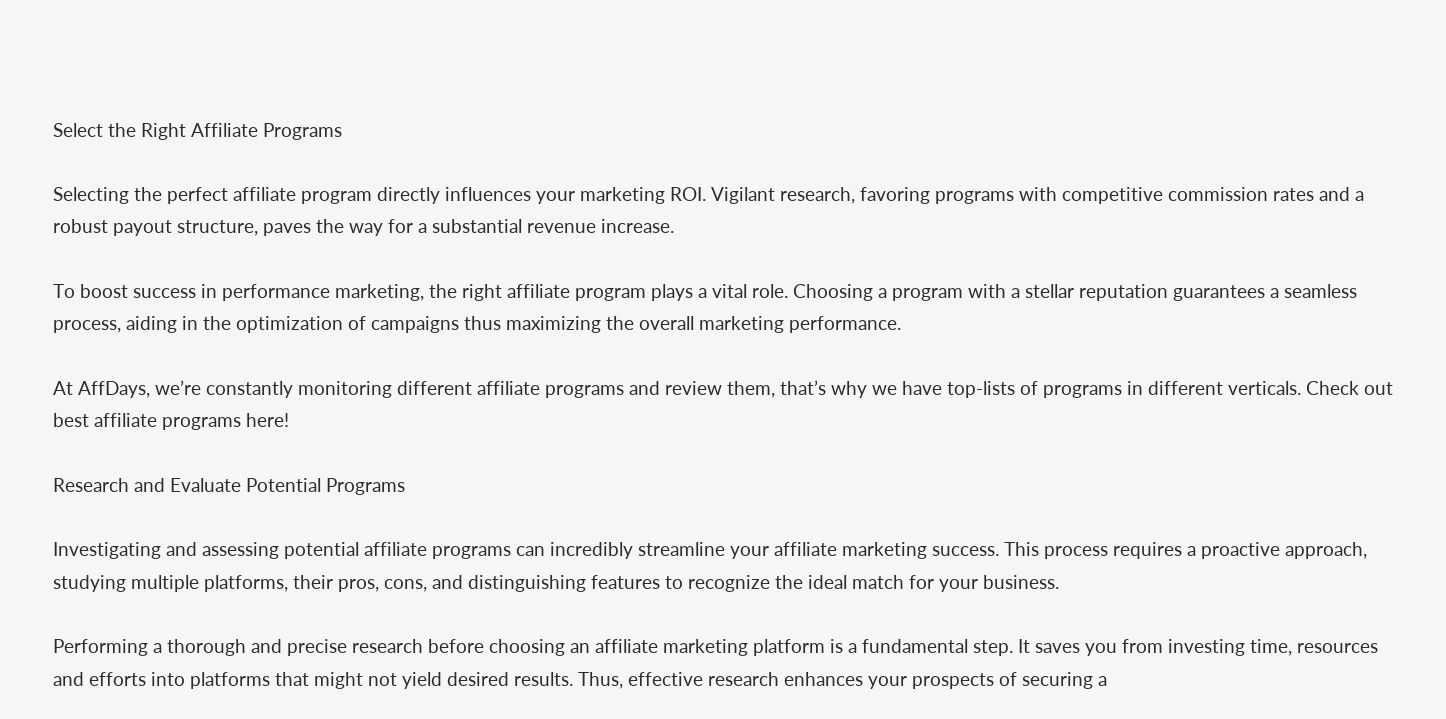Select the Right Affiliate Programs

Selecting the perfect affiliate program directly influences your marketing ROI. Vigilant research, favoring programs with competitive commission rates and a robust payout structure, paves the way for a substantial revenue increase.

To boost success in performance marketing, the right affiliate program plays a vital role. Choosing a program with a stellar reputation guarantees a seamless process, aiding in the optimization of campaigns thus maximizing the overall marketing performance.

At AffDays, we’re constantly monitoring different affiliate programs and review them, that’s why we have top-lists of programs in different verticals. Check out best affiliate programs here!

Research and Evaluate Potential Programs

Investigating and assessing potential affiliate programs can incredibly streamline your affiliate marketing success. This process requires a proactive approach, studying multiple platforms, their pros, cons, and distinguishing features to recognize the ideal match for your business.

Performing a thorough and precise research before choosing an affiliate marketing platform is a fundamental step. It saves you from investing time, resources and efforts into platforms that might not yield desired results. Thus, effective research enhances your prospects of securing a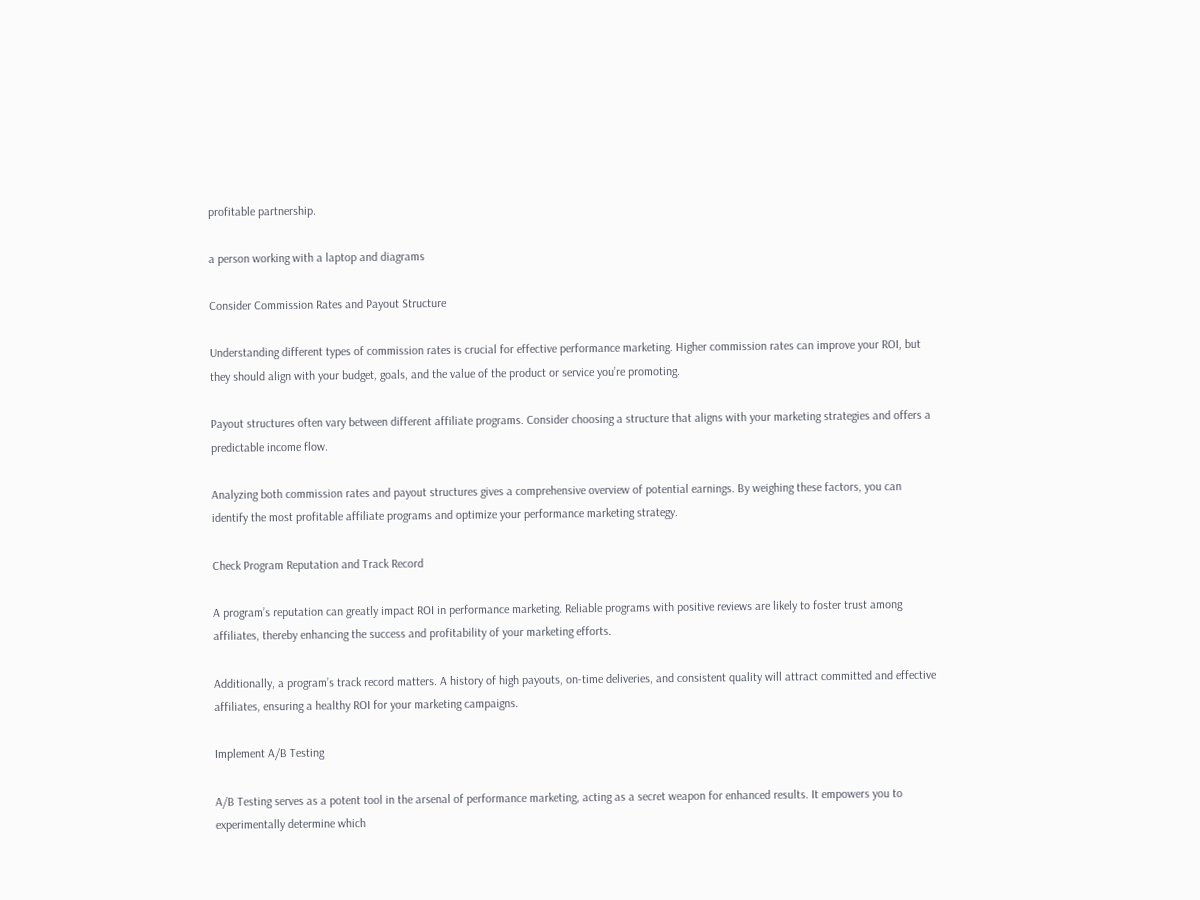profitable partnership.

a person working with a laptop and diagrams

Consider Commission Rates and Payout Structure

Understanding different types of commission rates is crucial for effective performance marketing. Higher commission rates can improve your ROI, but they should align with your budget, goals, and the value of the product or service you’re promoting.

Payout structures often vary between different affiliate programs. Consider choosing a structure that aligns with your marketing strategies and offers a predictable income flow.

Analyzing both commission rates and payout structures gives a comprehensive overview of potential earnings. By weighing these factors, you can identify the most profitable affiliate programs and optimize your performance marketing strategy.

Check Program Reputation and Track Record

A program’s reputation can greatly impact ROI in performance marketing. Reliable programs with positive reviews are likely to foster trust among affiliates, thereby enhancing the success and profitability of your marketing efforts.

Additionally, a program’s track record matters. A history of high payouts, on-time deliveries, and consistent quality will attract committed and effective affiliates, ensuring a healthy ROI for your marketing campaigns.

Implement A/B Testing

A/B Testing serves as a potent tool in the arsenal of performance marketing, acting as a secret weapon for enhanced results. It empowers you to experimentally determine which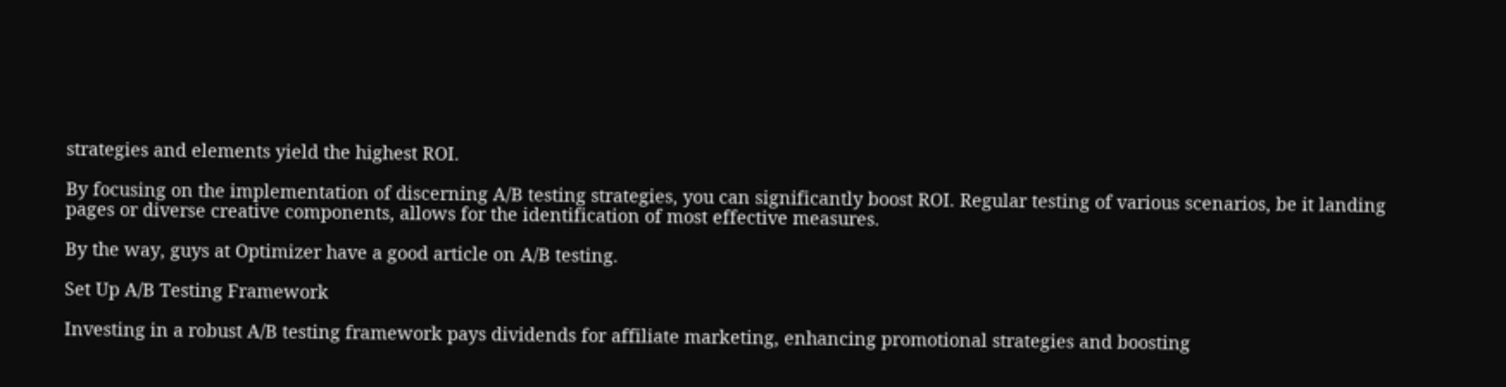strategies and elements yield the highest ROI.

By focusing on the implementation of discerning A/B testing strategies, you can significantly boost ROI. Regular testing of various scenarios, be it landing pages or diverse creative components, allows for the identification of most effective measures.

By the way, guys at Optimizer have a good article on A/B testing.

Set Up A/B Testing Framework

Investing in a robust A/B testing framework pays dividends for affiliate marketing, enhancing promotional strategies and boosting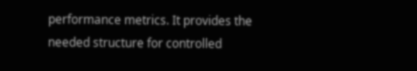performance metrics. It provides the needed structure for controlled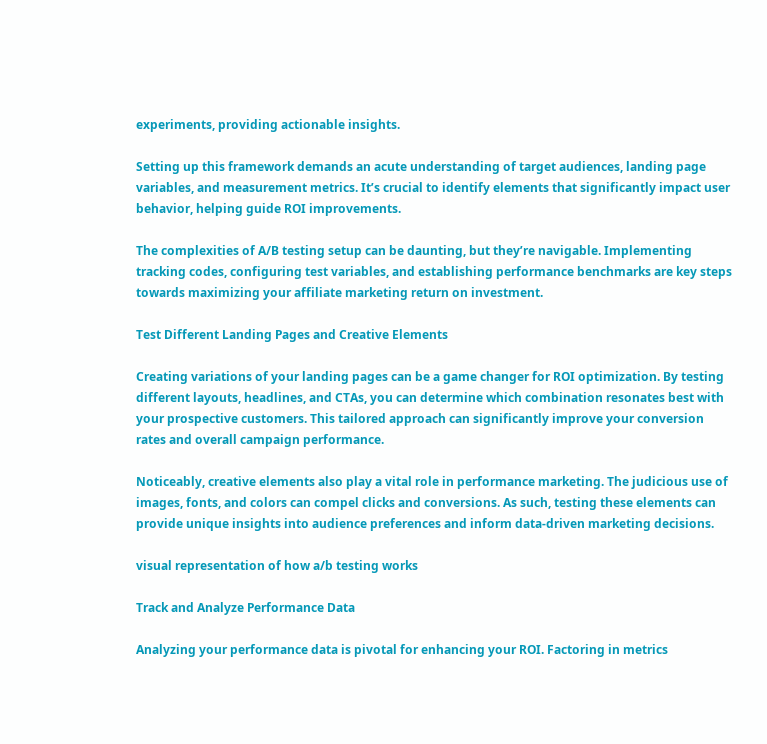experiments, providing actionable insights.

Setting up this framework demands an acute understanding of target audiences, landing page variables, and measurement metrics. It’s crucial to identify elements that significantly impact user behavior, helping guide ROI improvements.

The complexities of A/B testing setup can be daunting, but they’re navigable. Implementing tracking codes, configuring test variables, and establishing performance benchmarks are key steps towards maximizing your affiliate marketing return on investment.

Test Different Landing Pages and Creative Elements

Creating variations of your landing pages can be a game changer for ROI optimization. By testing different layouts, headlines, and CTAs, you can determine which combination resonates best with your prospective customers. This tailored approach can significantly improve your conversion rates and overall campaign performance.

Noticeably, creative elements also play a vital role in performance marketing. The judicious use of images, fonts, and colors can compel clicks and conversions. As such, testing these elements can provide unique insights into audience preferences and inform data-driven marketing decisions.

visual representation of how a/b testing works

Track and Analyze Performance Data

Analyzing your performance data is pivotal for enhancing your ROI. Factoring in metrics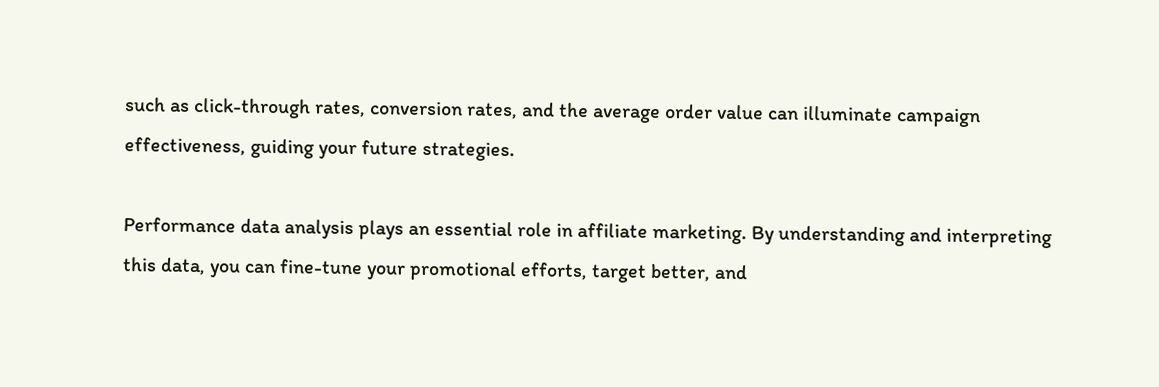such as click-through rates, conversion rates, and the average order value can illuminate campaign effectiveness, guiding your future strategies.

Performance data analysis plays an essential role in affiliate marketing. By understanding and interpreting this data, you can fine-tune your promotional efforts, target better, and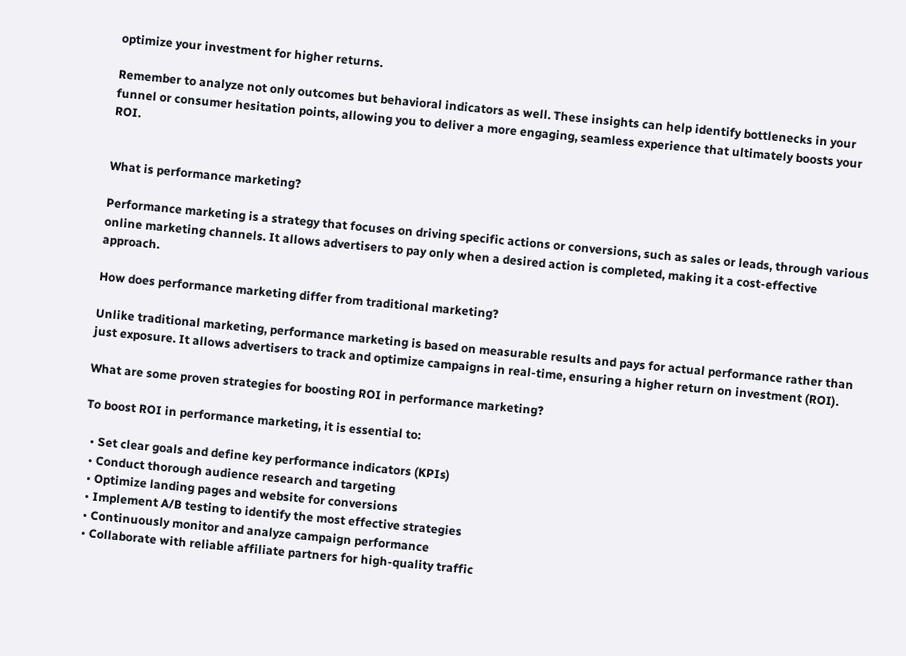optimize your investment for higher returns.

Remember to analyze not only outcomes but behavioral indicators as well. These insights can help identify bottlenecks in your funnel or consumer hesitation points, allowing you to deliver a more engaging, seamless experience that ultimately boosts your ROI.


What is performance marketing?

Performance marketing is a strategy that focuses on driving specific actions or conversions, such as sales or leads, through various online marketing channels. It allows advertisers to pay only when a desired action is completed, making it a cost-effective approach.

How does performance marketing differ from traditional marketing?

Unlike traditional marketing, performance marketing is based on measurable results and pays for actual performance rather than just exposure. It allows advertisers to track and optimize campaigns in real-time, ensuring a higher return on investment (ROI).

What are some proven strategies for boosting ROI in performance marketing?

To boost ROI in performance marketing, it is essential to:

  • Set clear goals and define key performance indicators (KPIs)
  • Conduct thorough audience research and targeting
  • Optimize landing pages and website for conversions
  • Implement A/B testing to identify the most effective strategies
  • Continuously monitor and analyze campaign performance
  • Collaborate with reliable affiliate partners for high-quality traffic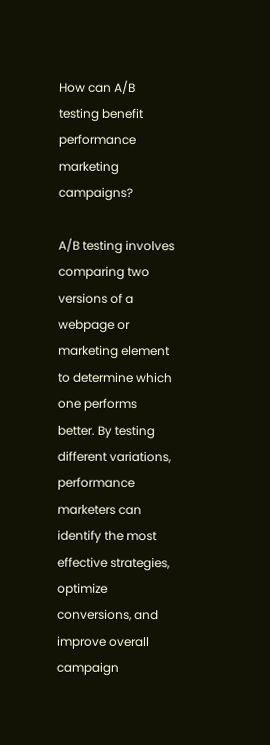How can A/B testing benefit performance marketing campaigns?

A/B testing involves comparing two versions of a webpage or marketing element to determine which one performs better. By testing different variations, performance marketers can identify the most effective strategies, optimize conversions, and improve overall campaign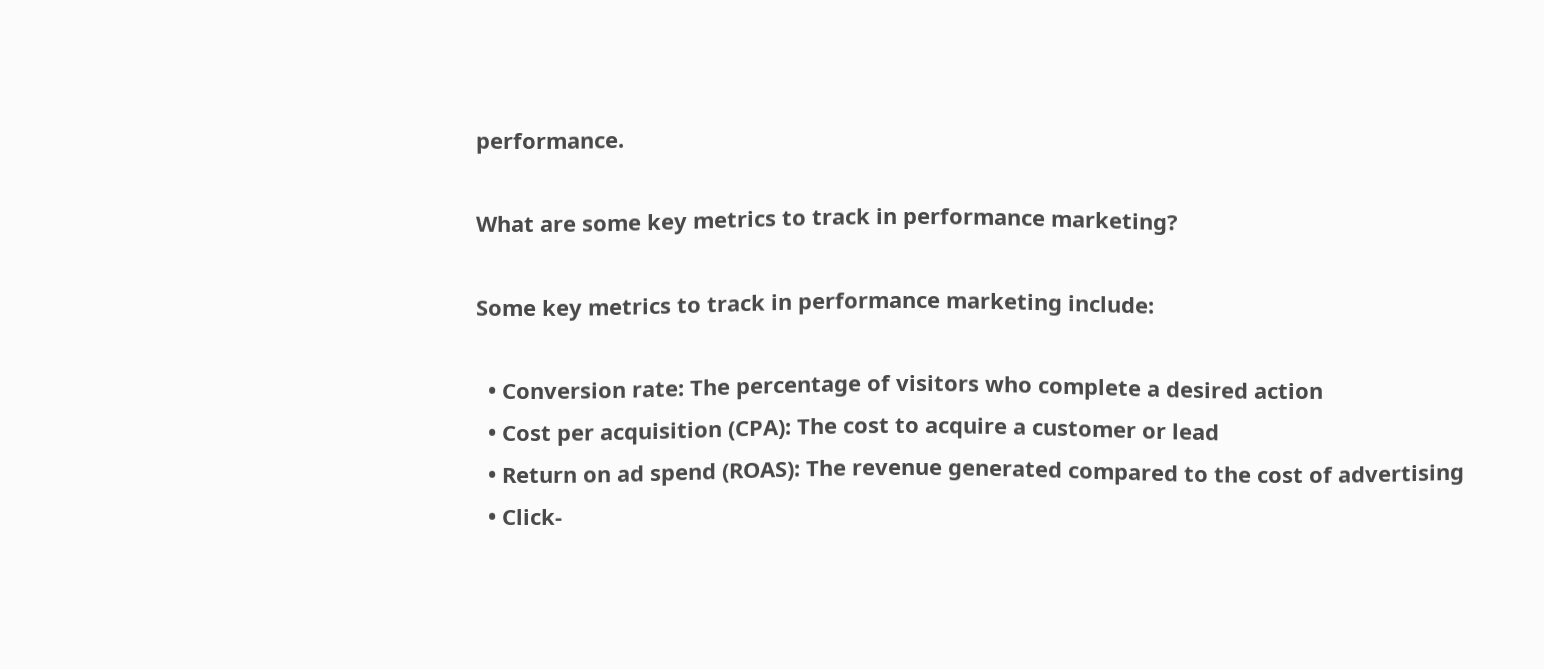performance.

What are some key metrics to track in performance marketing?

Some key metrics to track in performance marketing include:

  • Conversion rate: The percentage of visitors who complete a desired action
  • Cost per acquisition (CPA): The cost to acquire a customer or lead
  • Return on ad spend (ROAS): The revenue generated compared to the cost of advertising
  • Click-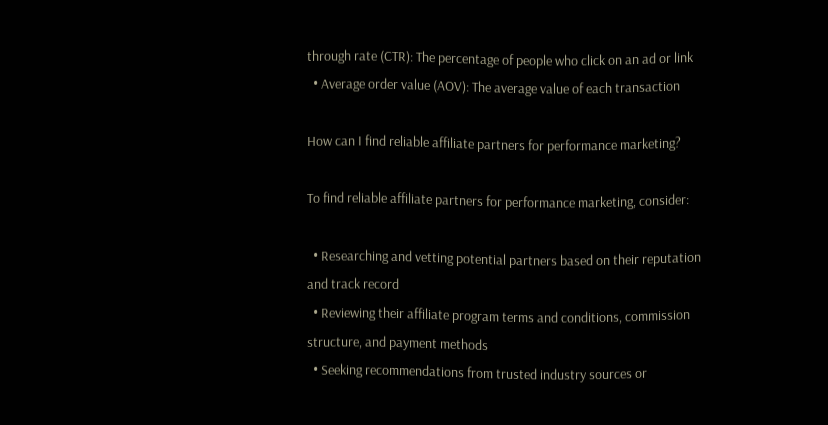through rate (CTR): The percentage of people who click on an ad or link
  • Average order value (AOV): The average value of each transaction

How can I find reliable affiliate partners for performance marketing?

To find reliable affiliate partners for performance marketing, consider:

  • Researching and vetting potential partners based on their reputation and track record
  • Reviewing their affiliate program terms and conditions, commission structure, and payment methods
  • Seeking recommendations from trusted industry sources or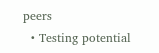peers
  • Testing potential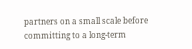partners on a small scale before committing to a long-term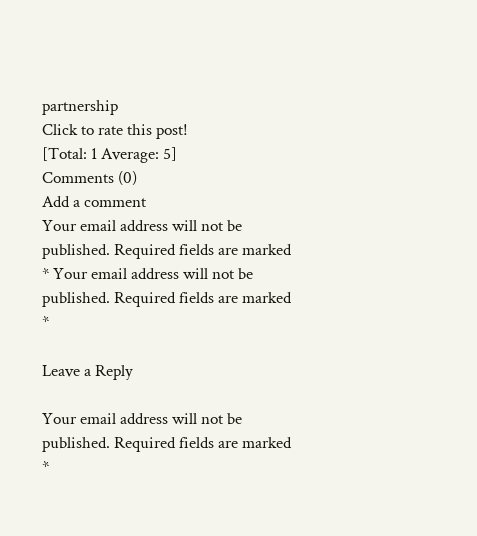partnership
Click to rate this post!
[Total: 1 Average: 5]
Comments (0)
Add a comment
Your email address will not be published. Required fields are marked * Your email address will not be published. Required fields are marked *

Leave a Reply

Your email address will not be published. Required fields are marked *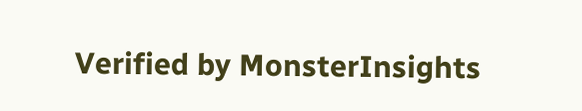Verified by MonsterInsights